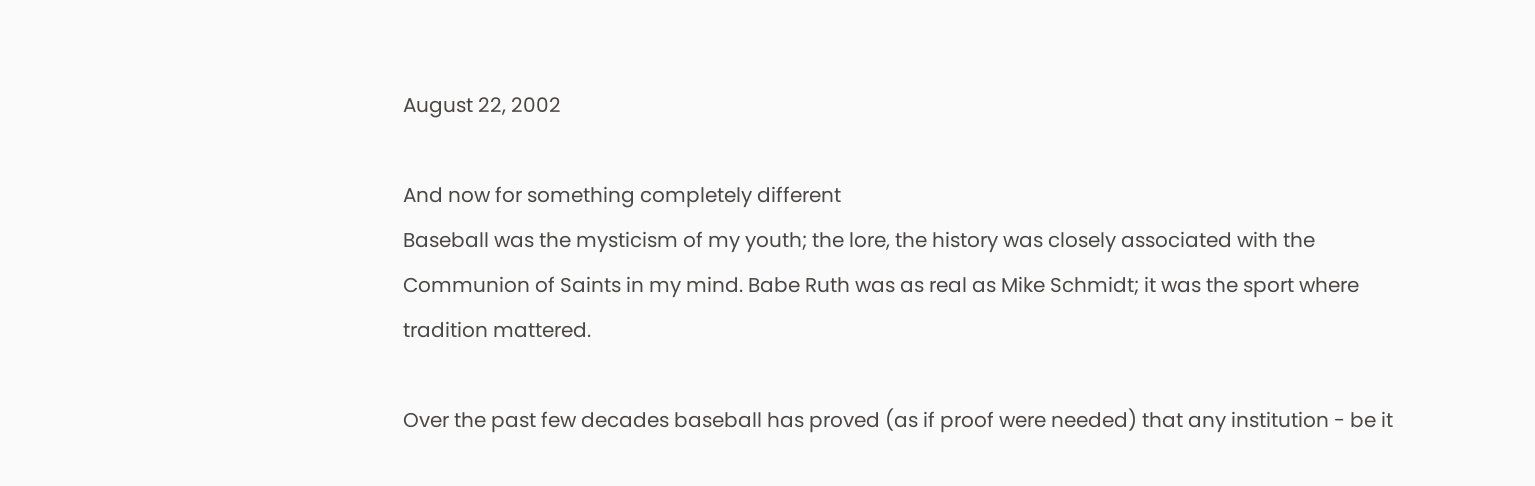August 22, 2002

And now for something completely different
Baseball was the mysticism of my youth; the lore, the history was closely associated with the Communion of Saints in my mind. Babe Ruth was as real as Mike Schmidt; it was the sport where tradition mattered.

Over the past few decades baseball has proved (as if proof were needed) that any institution - be it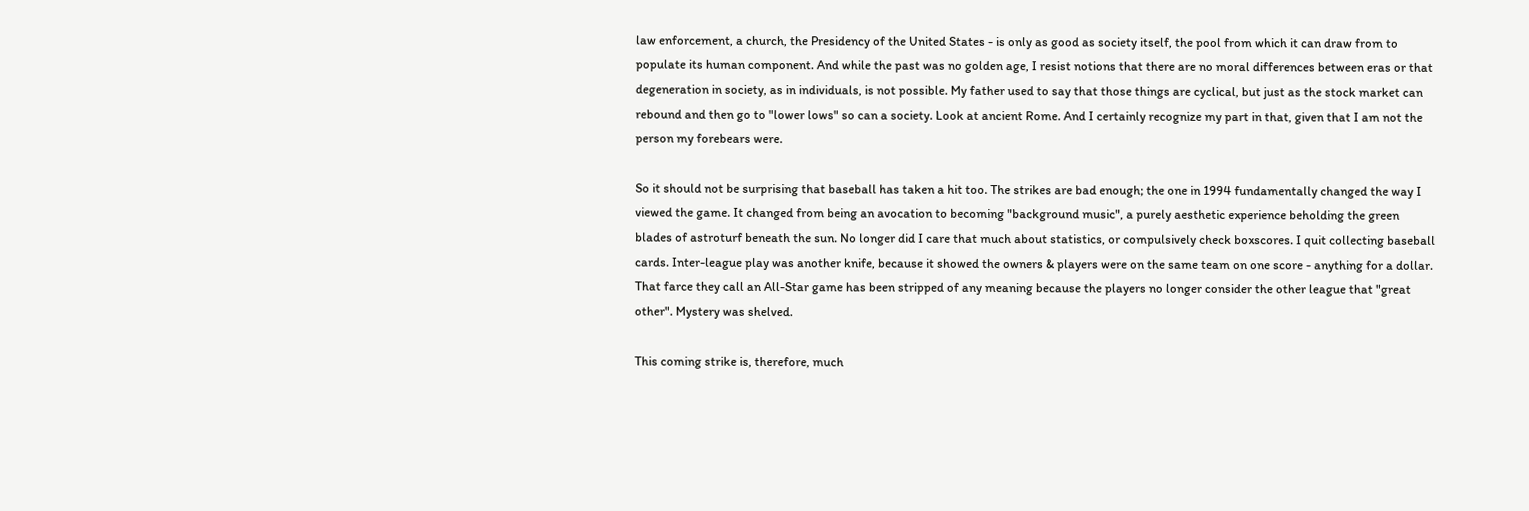law enforcement, a church, the Presidency of the United States - is only as good as society itself, the pool from which it can draw from to populate its human component. And while the past was no golden age, I resist notions that there are no moral differences between eras or that degeneration in society, as in individuals, is not possible. My father used to say that those things are cyclical, but just as the stock market can rebound and then go to "lower lows" so can a society. Look at ancient Rome. And I certainly recognize my part in that, given that I am not the person my forebears were.

So it should not be surprising that baseball has taken a hit too. The strikes are bad enough; the one in 1994 fundamentally changed the way I viewed the game. It changed from being an avocation to becoming "background music", a purely aesthetic experience beholding the green blades of astroturf beneath the sun. No longer did I care that much about statistics, or compulsively check boxscores. I quit collecting baseball cards. Inter-league play was another knife, because it showed the owners & players were on the same team on one score - anything for a dollar. That farce they call an All-Star game has been stripped of any meaning because the players no longer consider the other league that "great other". Mystery was shelved.

This coming strike is, therefore, much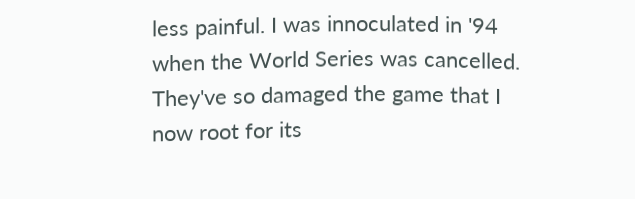less painful. I was innoculated in '94 when the World Series was cancelled. They've so damaged the game that I now root for its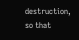destruction, so that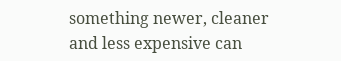something newer, cleaner and less expensive can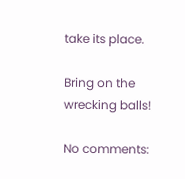take its place.

Bring on the wrecking balls!

No comments: